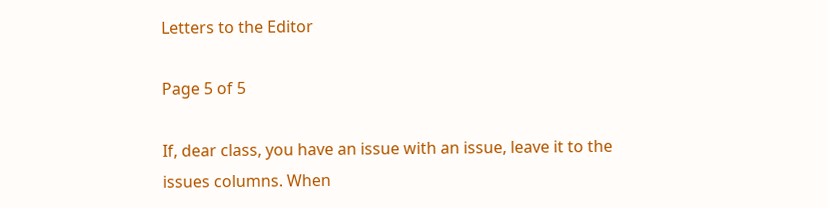Letters to the Editor

Page 5 of 5

If, dear class, you have an issue with an issue, leave it to the issues columns. When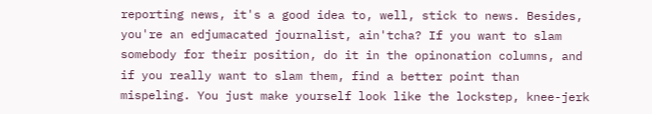reporting news, it's a good idea to, well, stick to news. Besides, you're an edjumacated journalist, ain'tcha? If you want to slam somebody for their position, do it in the opinonation columns, and if you really want to slam them, find a better point than mispeling. You just make yourself look like the lockstep, knee-jerk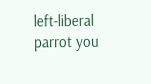left-liberal parrot you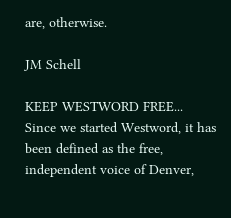are, otherwise.

JM Schell

KEEP WESTWORD FREE... Since we started Westword, it has been defined as the free, independent voice of Denver,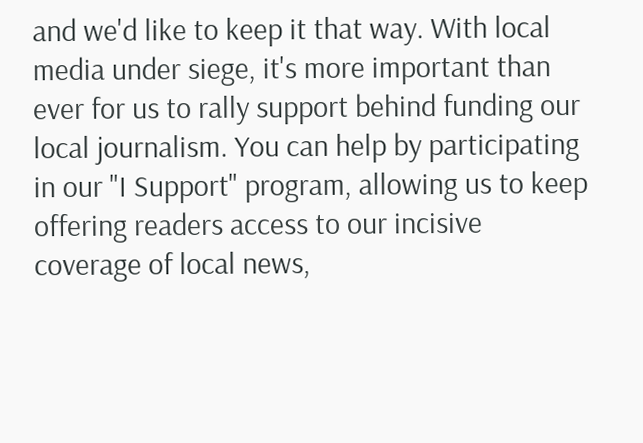and we'd like to keep it that way. With local media under siege, it's more important than ever for us to rally support behind funding our local journalism. You can help by participating in our "I Support" program, allowing us to keep offering readers access to our incisive coverage of local news,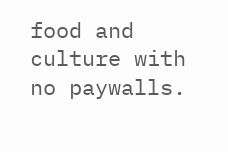food and culture with no paywalls.